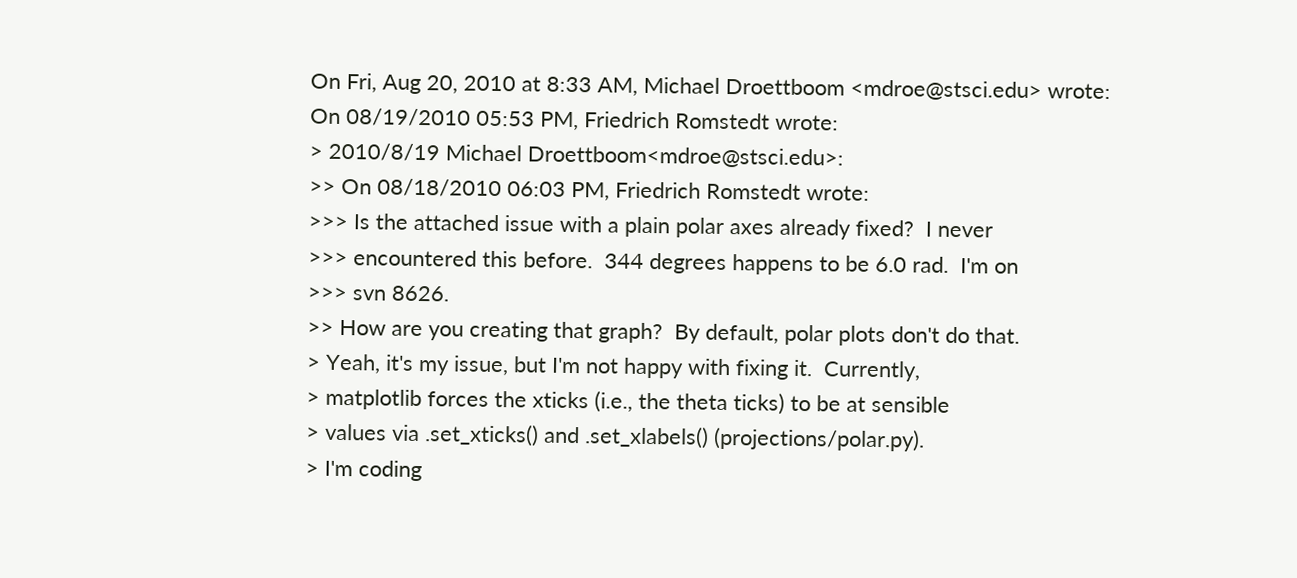On Fri, Aug 20, 2010 at 8:33 AM, Michael Droettboom <mdroe@stsci.edu> wrote:
On 08/19/2010 05:53 PM, Friedrich Romstedt wrote:
> 2010/8/19 Michael Droettboom<mdroe@stsci.edu>:
>> On 08/18/2010 06:03 PM, Friedrich Romstedt wrote:
>>> Is the attached issue with a plain polar axes already fixed?  I never
>>> encountered this before.  344 degrees happens to be 6.0 rad.  I'm on
>>> svn 8626.
>> How are you creating that graph?  By default, polar plots don't do that.
> Yeah, it's my issue, but I'm not happy with fixing it.  Currently,
> matplotlib forces the xticks (i.e., the theta ticks) to be at sensible
> values via .set_xticks() and .set_xlabels() (projections/polar.py).
> I'm coding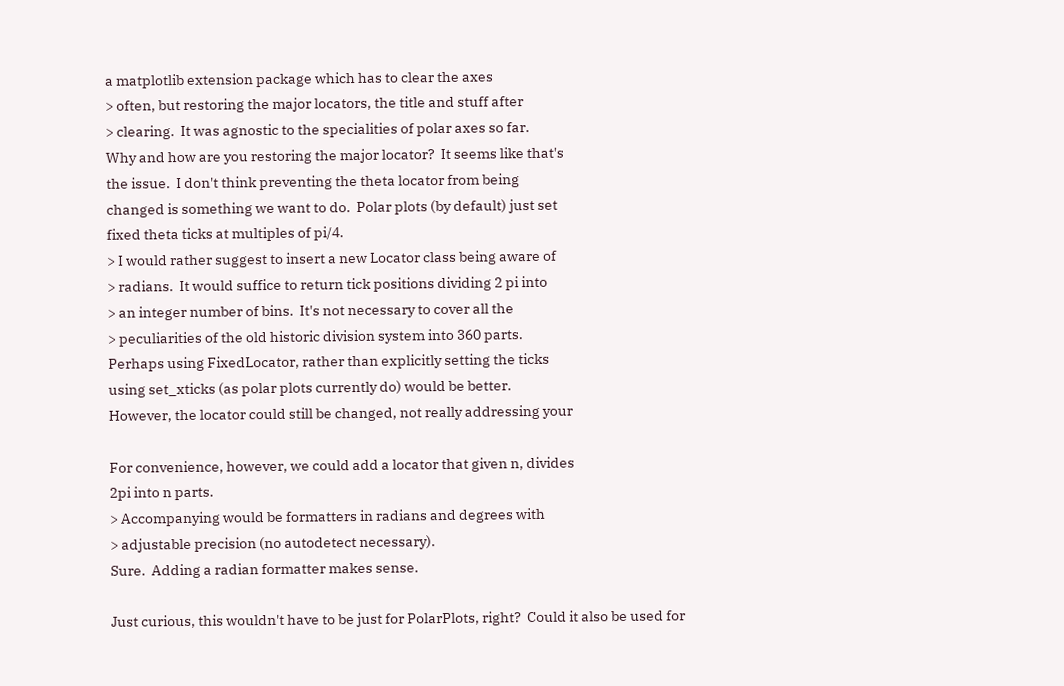a matplotlib extension package which has to clear the axes
> often, but restoring the major locators, the title and stuff after
> clearing.  It was agnostic to the specialities of polar axes so far.
Why and how are you restoring the major locator?  It seems like that's
the issue.  I don't think preventing the theta locator from being
changed is something we want to do.  Polar plots (by default) just set
fixed theta ticks at multiples of pi/4.
> I would rather suggest to insert a new Locator class being aware of
> radians.  It would suffice to return tick positions dividing 2 pi into
> an integer number of bins.  It's not necessary to cover all the
> peculiarities of the old historic division system into 360 parts.
Perhaps using FixedLocator, rather than explicitly setting the ticks
using set_xticks (as polar plots currently do) would be better.
However, the locator could still be changed, not really addressing your

For convenience, however, we could add a locator that given n, divides
2pi into n parts.
> Accompanying would be formatters in radians and degrees with
> adjustable precision (no autodetect necessary).
Sure.  Adding a radian formatter makes sense.

Just curious, this wouldn't have to be just for PolarPlots, right?  Could it also be used for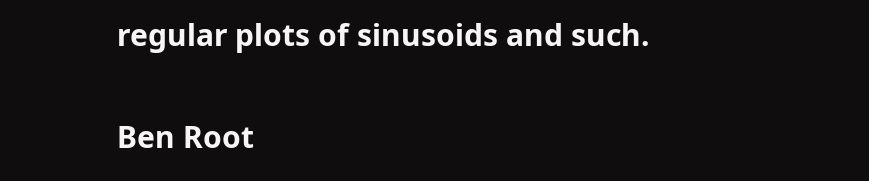regular plots of sinusoids and such.

Ben Root